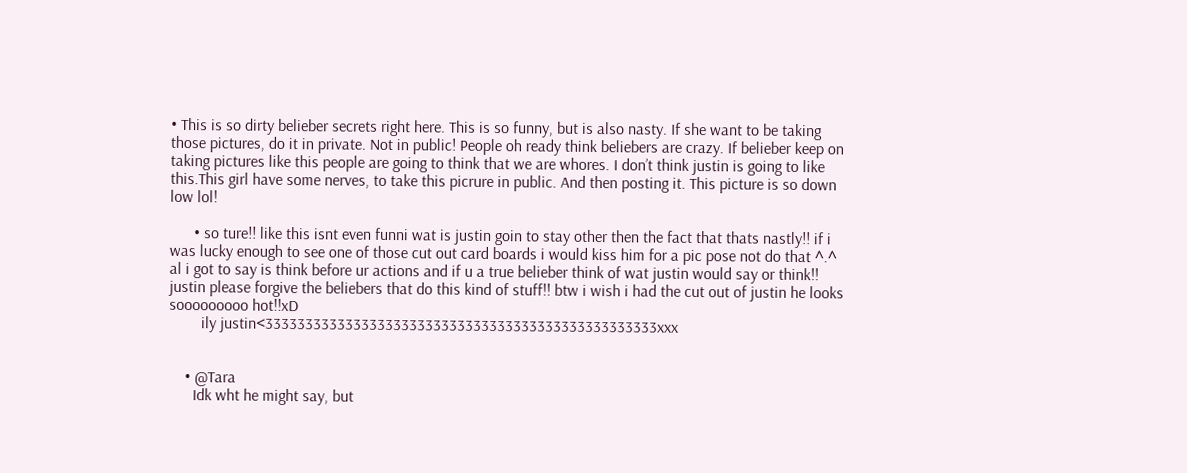• This is so dirty belieber secrets right here. This is so funny, but is also nasty. If she want to be taking those pictures, do it in private. Not in public! People oh ready think beliebers are crazy. If belieber keep on taking pictures like this people are going to think that we are whores. I don’t think justin is going to like this.This girl have some nerves, to take this picrure in public. And then posting it. This picture is so down low lol!

      • so ture!! like this isnt even funni wat is justin goin to stay other then the fact that thats nastly!! if i was lucky enough to see one of those cut out card boards i would kiss him for a pic pose not do that ^.^ al i got to say is think before ur actions and if u a true belieber think of wat justin would say or think!! justin please forgive the beliebers that do this kind of stuff!! btw i wish i had the cut out of justin he looks sooooooooo hot!!xD
        ily justin<3333333333333333333333333333333333333333333333333xxx


    • @Tara
      Idk wht he might say, but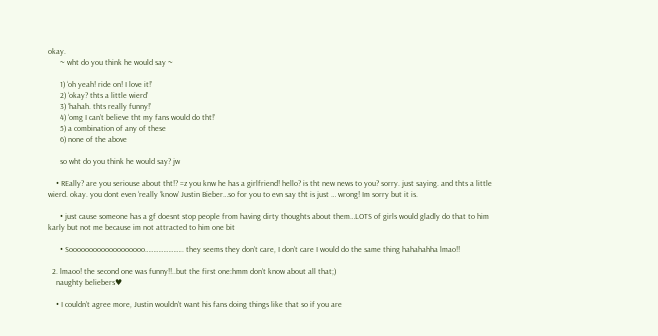okay.
      ~ wht do you think he would say ~

      1) ‘oh yeah! ride on! I love it!’
      2) ‘okay? thts a little wierd’
      3) ‘hahah. thts really funny!’
      4) ‘omg I can’t believe tht my fans would do tht!’
      5) a combination of any of these
      6) none of the above

      so wht do you think he would say? jw

    • REally? are you seriouse about tht!? =z you knw he has a girlfriend! hello? is tht new news to you? sorry. just saying. and thts a little wierd. okay. you dont even ‘really ‘know’ Justin Bieber…so for you to evn say tht is just … wrong! Im sorry but it is.

      • just cause someone has a gf doesnt stop people from having dirty thoughts about them…LOTS of girls would gladly do that to him karly but not me because im not attracted to him one bit

      • Sooooooooooooooooooo………………….. they seems they don’t care, I don’t care I would do the same thing hahahahha lmao!!

  2. lmaoo! the second one was funny!!..but the first one:hmm don’t know about all that;)
    naughty beliebers♥

    • I couldn’t agree more, Justin wouldn’t want his fans doing things like that so if you are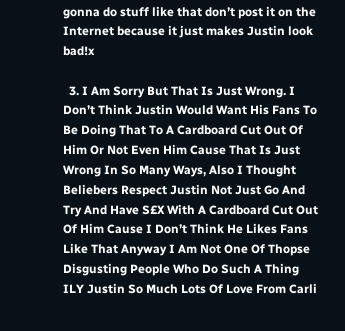gonna do stuff like that don’t post it on the Internet because it just makes Justin look bad!x

  3. I Am Sorry But That Is Just Wrong. I Don’t Think Justin Would Want His Fans To Be Doing That To A Cardboard Cut Out Of Him Or Not Even Him Cause That Is Just Wrong In So Many Ways, Also I Thought Beliebers Respect Justin Not Just Go And Try And Have S£X With A Cardboard Cut Out Of Him Cause I Don’t Think He Likes Fans Like That Anyway I Am Not One Of Thopse Disgusting People Who Do Such A Thing ILY Justin So Much Lots Of Love From Carli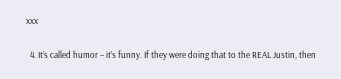xxx

  4. It’s called humor – it’s funny. If they were doing that to the REAL Justin, then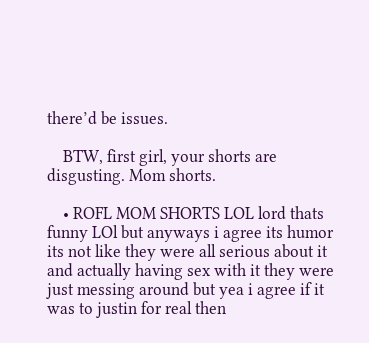there’d be issues.

    BTW, first girl, your shorts are disgusting. Mom shorts.

    • ROFL MOM SHORTS LOL lord thats funny LOl but anyways i agree its humor its not like they were all serious about it and actually having sex with it they were just messing around but yea i agree if it was to justin for real then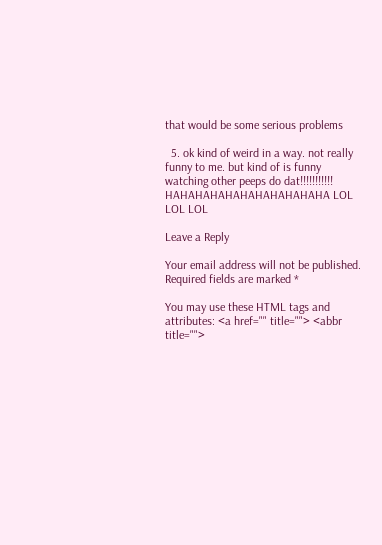that would be some serious problems

  5. ok kind of weird in a way. not really funny to me. but kind of is funny watching other peeps do dat!!!!!!!!!!! HAHAHAHAHAHAHAHAHAHAHA LOL LOL LOL

Leave a Reply

Your email address will not be published. Required fields are marked *

You may use these HTML tags and attributes: <a href="" title=""> <abbr title="">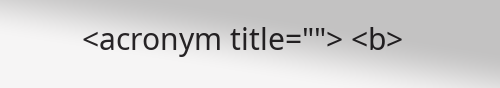<acronym title=""> <b>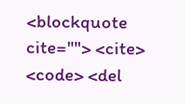<blockquote cite=""> <cite> <code> <del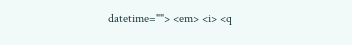datetime=""> <em> <i> <q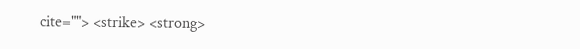cite=""> <strike> <strong>